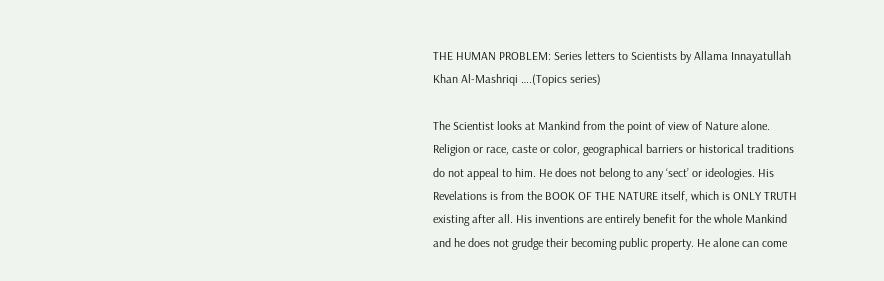THE HUMAN PROBLEM: Series letters to Scientists by Allama Innayatullah Khan Al-Mashriqi ….(Topics series)

The Scientist looks at Mankind from the point of view of Nature alone. Religion or race, caste or color, geographical barriers or historical traditions do not appeal to him. He does not belong to any ‘sect’ or ideologies. His Revelations is from the BOOK OF THE NATURE itself, which is ONLY TRUTH existing after all. His inventions are entirely benefit for the whole Mankind and he does not grudge their becoming public property. He alone can come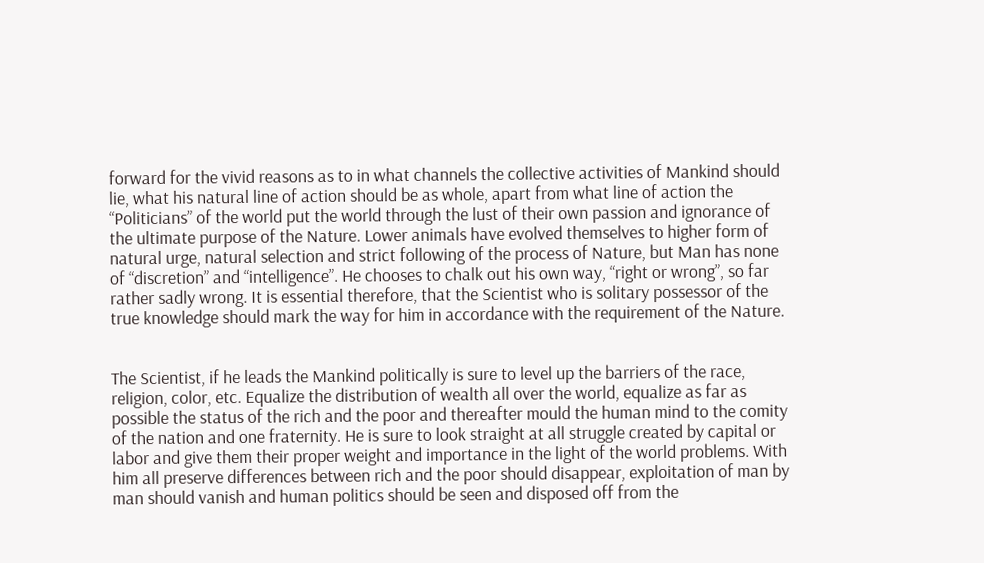forward for the vivid reasons as to in what channels the collective activities of Mankind should lie, what his natural line of action should be as whole, apart from what line of action the “Politicians” of the world put the world through the lust of their own passion and ignorance of the ultimate purpose of the Nature. Lower animals have evolved themselves to higher form of natural urge, natural selection and strict following of the process of Nature, but Man has none of “discretion” and “intelligence”. He chooses to chalk out his own way, “right or wrong”, so far rather sadly wrong. It is essential therefore, that the Scientist who is solitary possessor of the true knowledge should mark the way for him in accordance with the requirement of the Nature.


The Scientist, if he leads the Mankind politically is sure to level up the barriers of the race, religion, color, etc. Equalize the distribution of wealth all over the world, equalize as far as possible the status of the rich and the poor and thereafter mould the human mind to the comity of the nation and one fraternity. He is sure to look straight at all struggle created by capital or labor and give them their proper weight and importance in the light of the world problems. With him all preserve differences between rich and the poor should disappear, exploitation of man by man should vanish and human politics should be seen and disposed off from the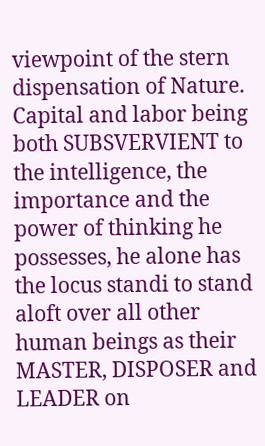viewpoint of the stern dispensation of Nature. Capital and labor being both SUBSVERVIENT to the intelligence, the importance and the power of thinking he possesses, he alone has the locus standi to stand aloft over all other human beings as their MASTER, DISPOSER and LEADER on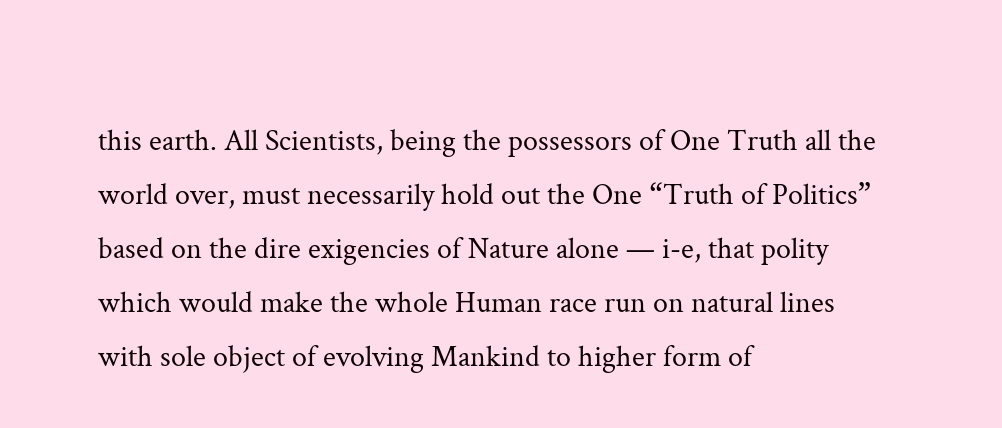this earth. All Scientists, being the possessors of One Truth all the world over, must necessarily hold out the One “Truth of Politics” based on the dire exigencies of Nature alone — i-e, that polity which would make the whole Human race run on natural lines with sole object of evolving Mankind to higher form of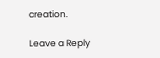creation.

Leave a Reply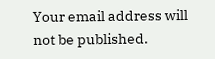Your email address will not be published.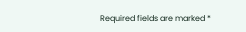Required fields are marked *